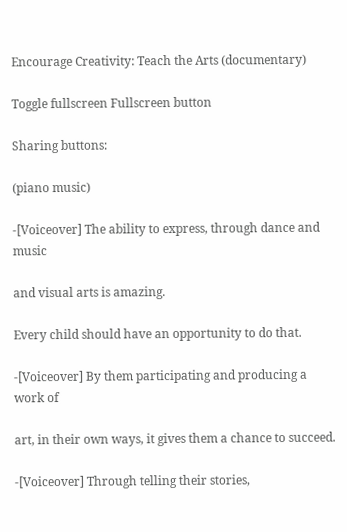Encourage Creativity: Teach the Arts (documentary)

Toggle fullscreen Fullscreen button

Sharing buttons:

(piano music)

-[Voiceover] The ability to express, through dance and music

and visual arts is amazing.

Every child should have an opportunity to do that.

-[Voiceover] By them participating and producing a work of

art, in their own ways, it gives them a chance to succeed.

-[Voiceover] Through telling their stories,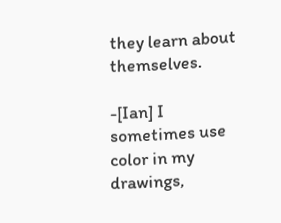they learn about themselves.

-[Ian] I sometimes use color in my drawings,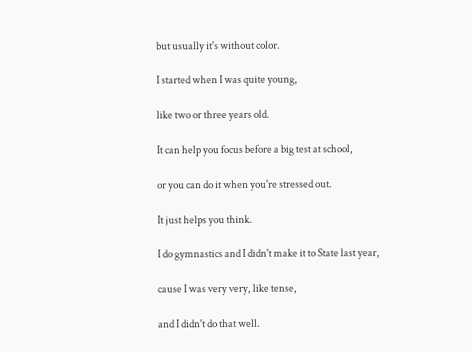but usually it's without color.

I started when I was quite young,

like two or three years old.

It can help you focus before a big test at school,

or you can do it when you're stressed out.

It just helps you think.

I do gymnastics and I didn't make it to State last year,

cause I was very very, like tense,

and I didn't do that well.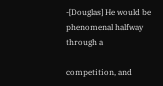-[Douglas] He would be phenomenal halfway through a

competition, and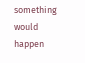something would happen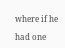where if he

had one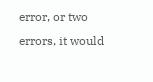error, or two errors, it would